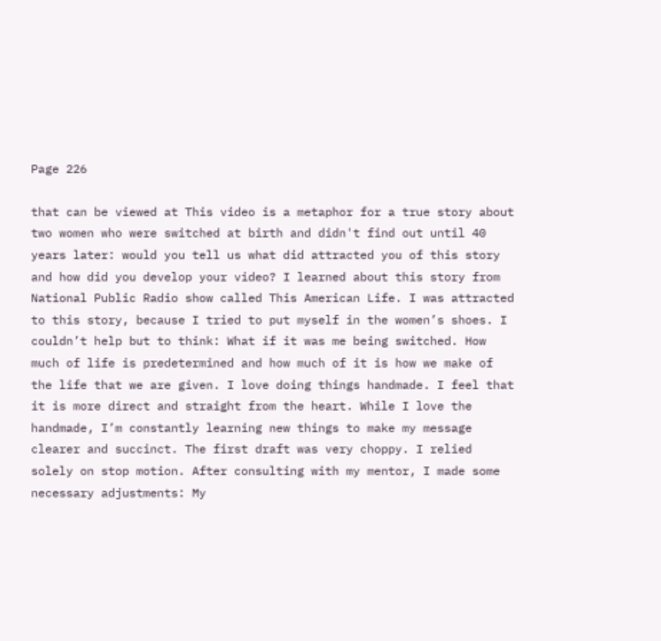Page 226

that can be viewed at This video is a metaphor for a true story about two women who were switched at birth and didn't find out until 40 years later: would you tell us what did attracted you of this story and how did you develop your video? I learned about this story from National Public Radio show called This American Life. I was attracted to this story, because I tried to put myself in the women’s shoes. I couldn’t help but to think: What if it was me being switched. How much of life is predetermined and how much of it is how we make of the life that we are given. I love doing things handmade. I feel that it is more direct and straight from the heart. While I love the handmade, I’m constantly learning new things to make my message clearer and succinct. The first draft was very choppy. I relied solely on stop motion. After consulting with my mentor, I made some necessary adjustments: My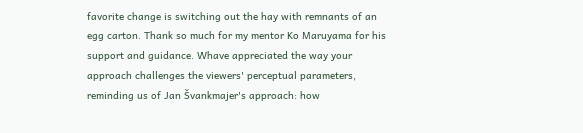favorite change is switching out the hay with remnants of an egg carton. Thank so much for my mentor Ko Maruyama for his support and guidance. Whave appreciated the way your approach challenges the viewers' perceptual parameters, reminding us of Jan Švankmajer's approach: how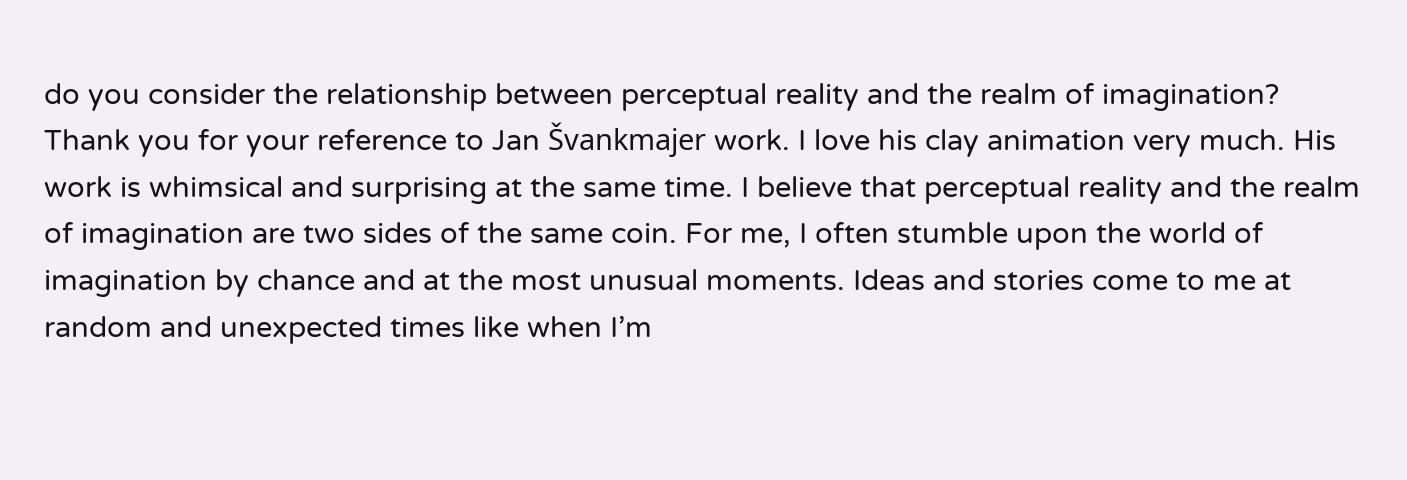do you consider the relationship between perceptual reality and the realm of imagination? Thank you for your reference to Jan Švankmajer work. I love his clay animation very much. His work is whimsical and surprising at the same time. I believe that perceptual reality and the realm of imagination are two sides of the same coin. For me, I often stumble upon the world of imagination by chance and at the most unusual moments. Ideas and stories come to me at random and unexpected times like when I’m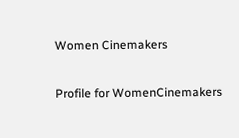Women Cinemakers

Profile for WomenCinemakers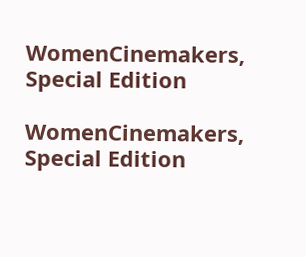WomenCinemakers, Special Edition

WomenCinemakers, Special Edition